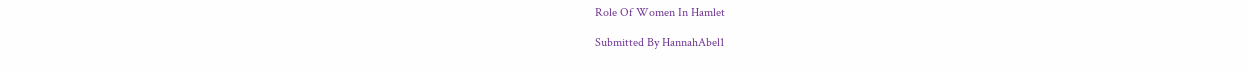Role Of Women In Hamlet

Submitted By HannahAbel1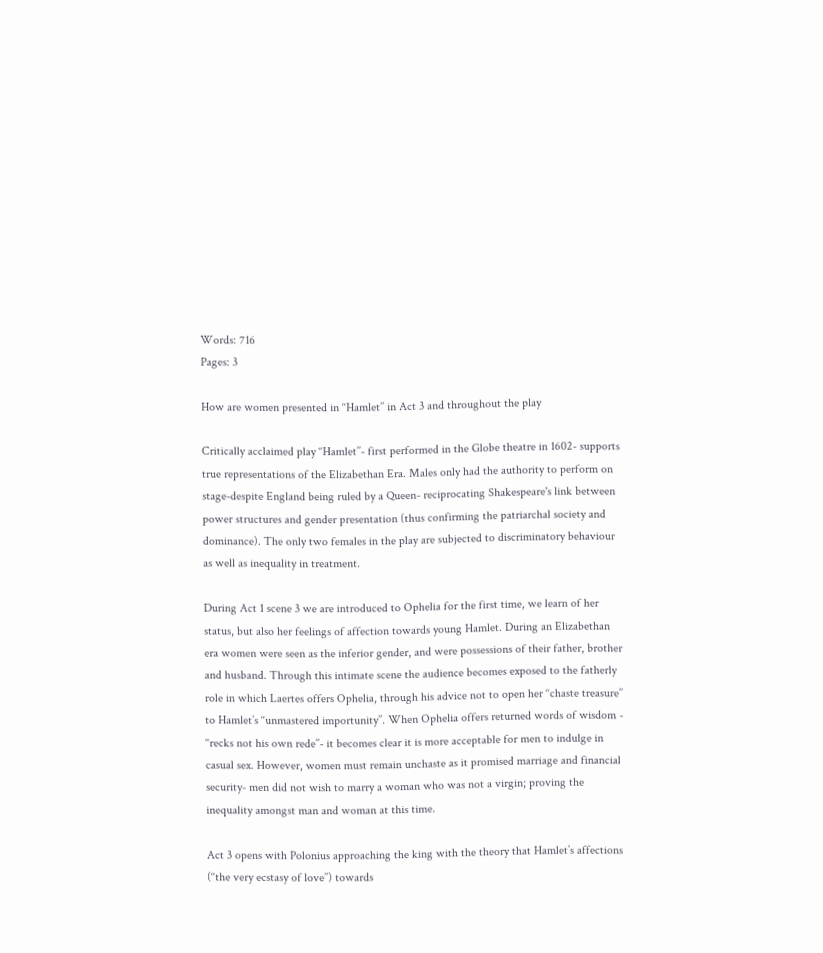Words: 716
Pages: 3

How are women presented in ‘‘Hamlet’’ in Act 3 and throughout the play

Critically acclaimed play ‘‘Hamlet’’- first performed in the Globe theatre in 1602- supports true representations of the Elizabethan Era. Males only had the authority to perform on stage-despite England being ruled by a Queen- reciprocating Shakespeare's link between power structures and gender presentation (thus confirming the patriarchal society and dominance). The only two females in the play are subjected to discriminatory behaviour as well as inequality in treatment.

During Act 1 scene 3 we are introduced to Ophelia for the first time, we learn of her status, but also her feelings of affection towards young Hamlet. During an Elizabethan era women were seen as the inferior gender, and were possessions of their father, brother and husband. Through this intimate scene the audience becomes exposed to the fatherly role in which Laertes offers Ophelia, through his advice not to open her ‘‘chaste treasure’’ to Hamlet’s ‘‘unmastered importunity’’. When Ophelia offers returned words of wisdom - ‘‘recks not his own rede’’- it becomes clear it is more acceptable for men to indulge in casual sex. However, women must remain unchaste as it promised marriage and financial security- men did not wish to marry a woman who was not a virgin; proving the inequality amongst man and woman at this time.

Act 3 opens with Polonius approaching the king with the theory that Hamlet’s affections (‘‘the very ecstasy of love’’) towards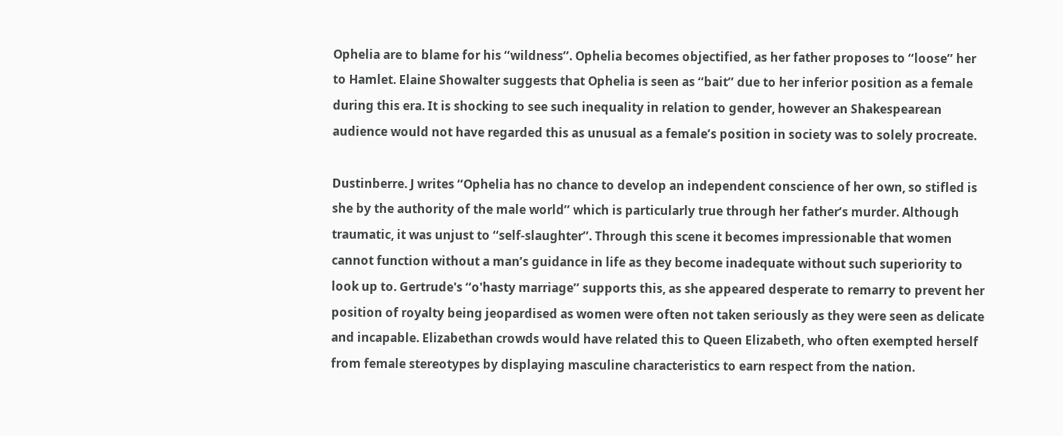Ophelia are to blame for his ‘‘wildness’’. Ophelia becomes objectified, as her father proposes to ‘‘loose’’ her to Hamlet. Elaine Showalter suggests that Ophelia is seen as ‘‘bait’’ due to her inferior position as a female during this era. It is shocking to see such inequality in relation to gender, however an Shakespearean audience would not have regarded this as unusual as a female’s position in society was to solely procreate.

Dustinberre. J writes ‘‘Ophelia has no chance to develop an independent conscience of her own, so stifled is she by the authority of the male world’’ which is particularly true through her father’s murder. Although traumatic, it was unjust to ‘‘self-slaughter’’. Through this scene it becomes impressionable that women cannot function without a man’s guidance in life as they become inadequate without such superiority to look up to. Gertrude's ‘‘o'hasty marriage’’ supports this, as she appeared desperate to remarry to prevent her position of royalty being jeopardised as women were often not taken seriously as they were seen as delicate and incapable. Elizabethan crowds would have related this to Queen Elizabeth, who often exempted herself from female stereotypes by displaying masculine characteristics to earn respect from the nation.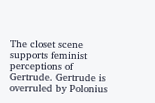The closet scene supports feminist perceptions of Gertrude. Gertrude is overruled by Polonius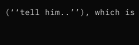(‘‘tell him..’’), which is